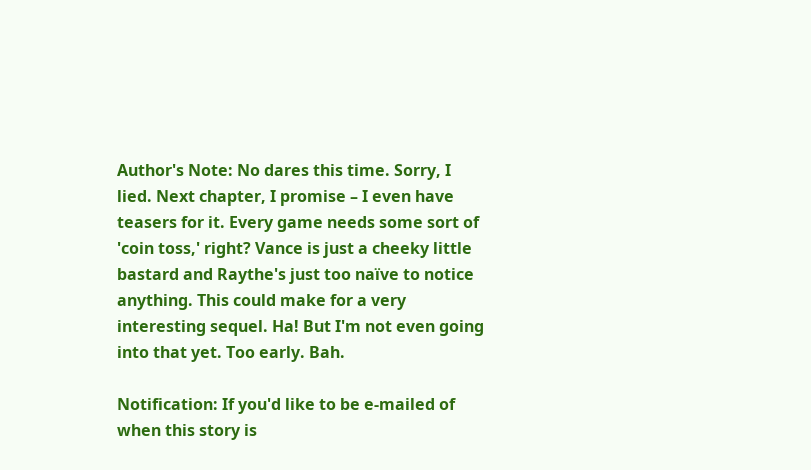Author's Note: No dares this time. Sorry, I lied. Next chapter, I promise – I even have teasers for it. Every game needs some sort of 'coin toss,' right? Vance is just a cheeky little bastard and Raythe's just too naïve to notice anything. This could make for a very interesting sequel. Ha! But I'm not even going into that yet. Too early. Bah.

Notification: If you'd like to be e-mailed of when this story is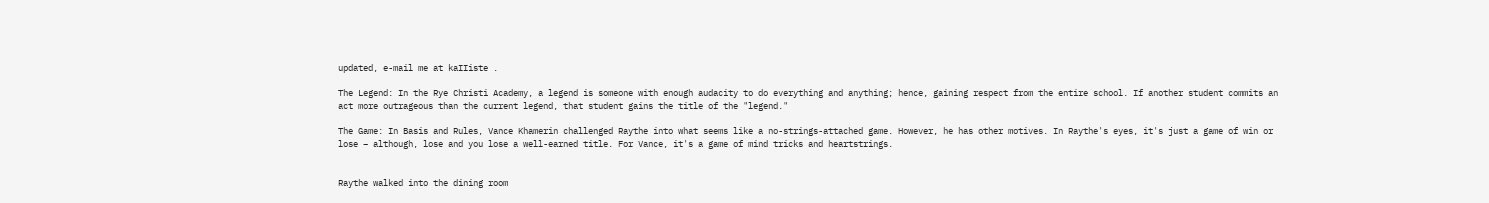updated, e-mail me at kaIIiste .

The Legend: In the Rye Christi Academy, a legend is someone with enough audacity to do everything and anything; hence, gaining respect from the entire school. If another student commits an act more outrageous than the current legend, that student gains the title of the "legend."

The Game: In Basis and Rules, Vance Khamerin challenged Raythe into what seems like a no-strings-attached game. However, he has other motives. In Raythe's eyes, it's just a game of win or lose – although, lose and you lose a well-earned title. For Vance, it's a game of mind tricks and heartstrings.


Raythe walked into the dining room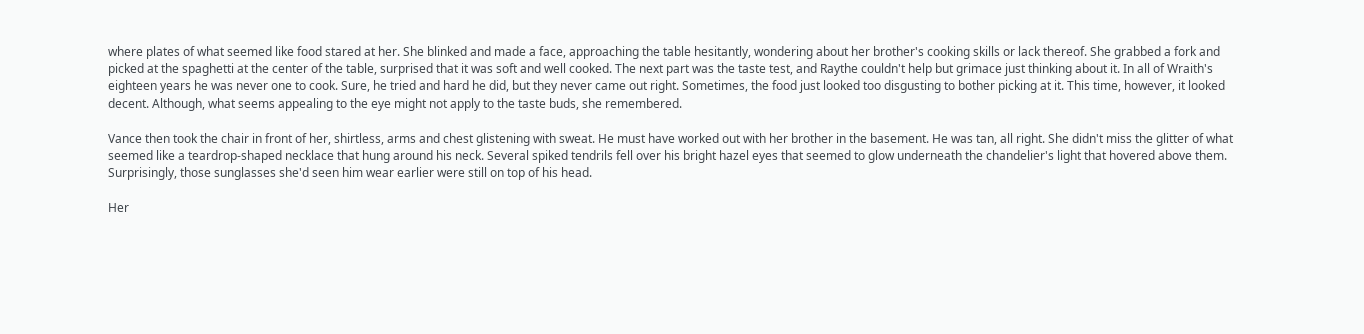where plates of what seemed like food stared at her. She blinked and made a face, approaching the table hesitantly, wondering about her brother's cooking skills or lack thereof. She grabbed a fork and picked at the spaghetti at the center of the table, surprised that it was soft and well cooked. The next part was the taste test, and Raythe couldn't help but grimace just thinking about it. In all of Wraith's eighteen years he was never one to cook. Sure, he tried and hard he did, but they never came out right. Sometimes, the food just looked too disgusting to bother picking at it. This time, however, it looked decent. Although, what seems appealing to the eye might not apply to the taste buds, she remembered.

Vance then took the chair in front of her, shirtless, arms and chest glistening with sweat. He must have worked out with her brother in the basement. He was tan, all right. She didn't miss the glitter of what seemed like a teardrop-shaped necklace that hung around his neck. Several spiked tendrils fell over his bright hazel eyes that seemed to glow underneath the chandelier's light that hovered above them. Surprisingly, those sunglasses she'd seen him wear earlier were still on top of his head.

Her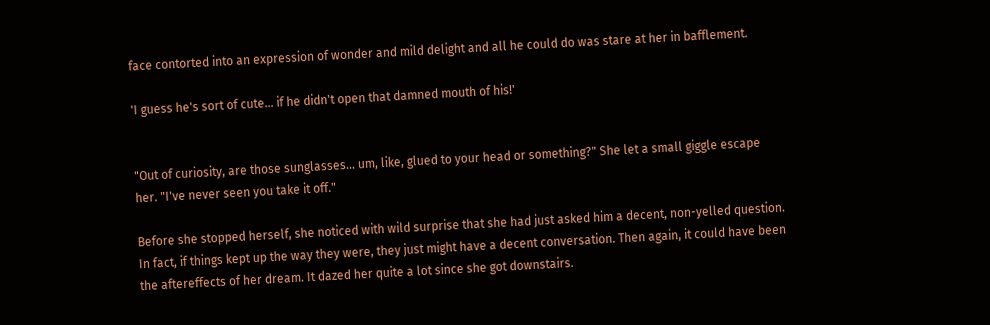face contorted into an expression of wonder and mild delight and all he could do was stare at her in bafflement.

'I guess he's sort of cute… if he didn't open that damned mouth of his!'


"Out of curiosity, are those sunglasses… um, like, glued to your head or something?" She let a small giggle escape her. "I've never seen you take it off."

Before she stopped herself, she noticed with wild surprise that she had just asked him a decent, non-yelled question. In fact, if things kept up the way they were, they just might have a decent conversation. Then again, it could have been the aftereffects of her dream. It dazed her quite a lot since she got downstairs.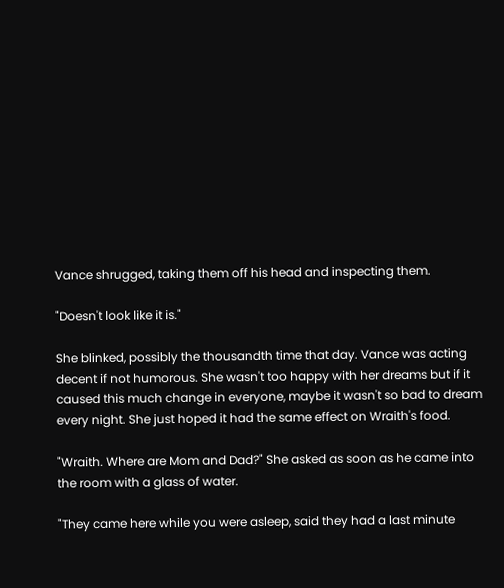Vance shrugged, taking them off his head and inspecting them.

"Doesn't look like it is."

She blinked, possibly the thousandth time that day. Vance was acting decent if not humorous. She wasn't too happy with her dreams but if it caused this much change in everyone, maybe it wasn't so bad to dream every night. She just hoped it had the same effect on Wraith's food.

"Wraith. Where are Mom and Dad?" She asked as soon as he came into the room with a glass of water.

"They came here while you were asleep, said they had a last minute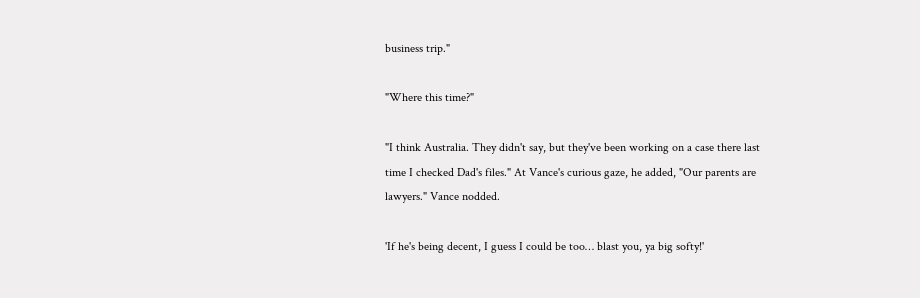business trip."

"Where this time?"

"I think Australia. They didn't say, but they've been working on a case there last time I checked Dad's files." At Vance's curious gaze, he added, "Our parents are lawyers." Vance nodded.

'If he's being decent, I guess I could be too… blast you, ya big softy!'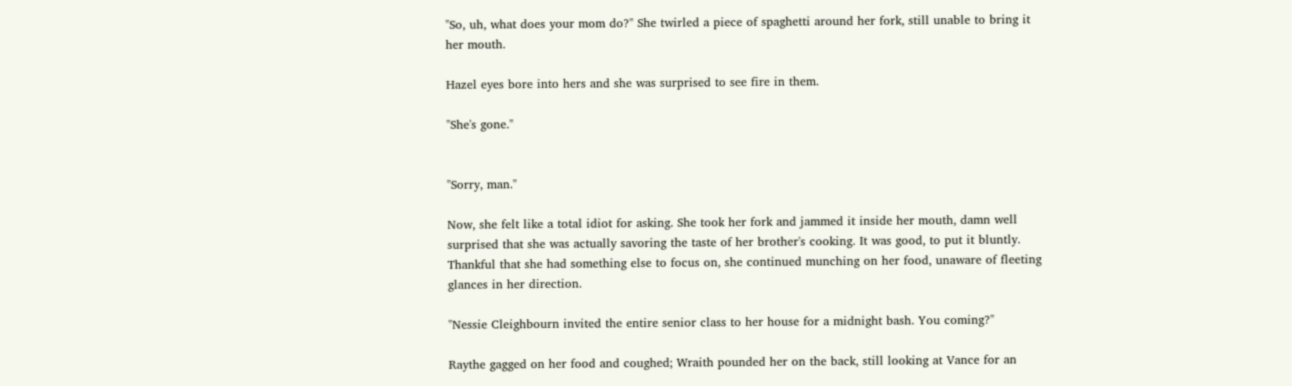"So, uh, what does your mom do?" She twirled a piece of spaghetti around her fork, still unable to bring it her mouth.

Hazel eyes bore into hers and she was surprised to see fire in them.

"She's gone."


"Sorry, man."

Now, she felt like a total idiot for asking. She took her fork and jammed it inside her mouth, damn well surprised that she was actually savoring the taste of her brother's cooking. It was good, to put it bluntly. Thankful that she had something else to focus on, she continued munching on her food, unaware of fleeting glances in her direction.

"Nessie Cleighbourn invited the entire senior class to her house for a midnight bash. You coming?"

Raythe gagged on her food and coughed; Wraith pounded her on the back, still looking at Vance for an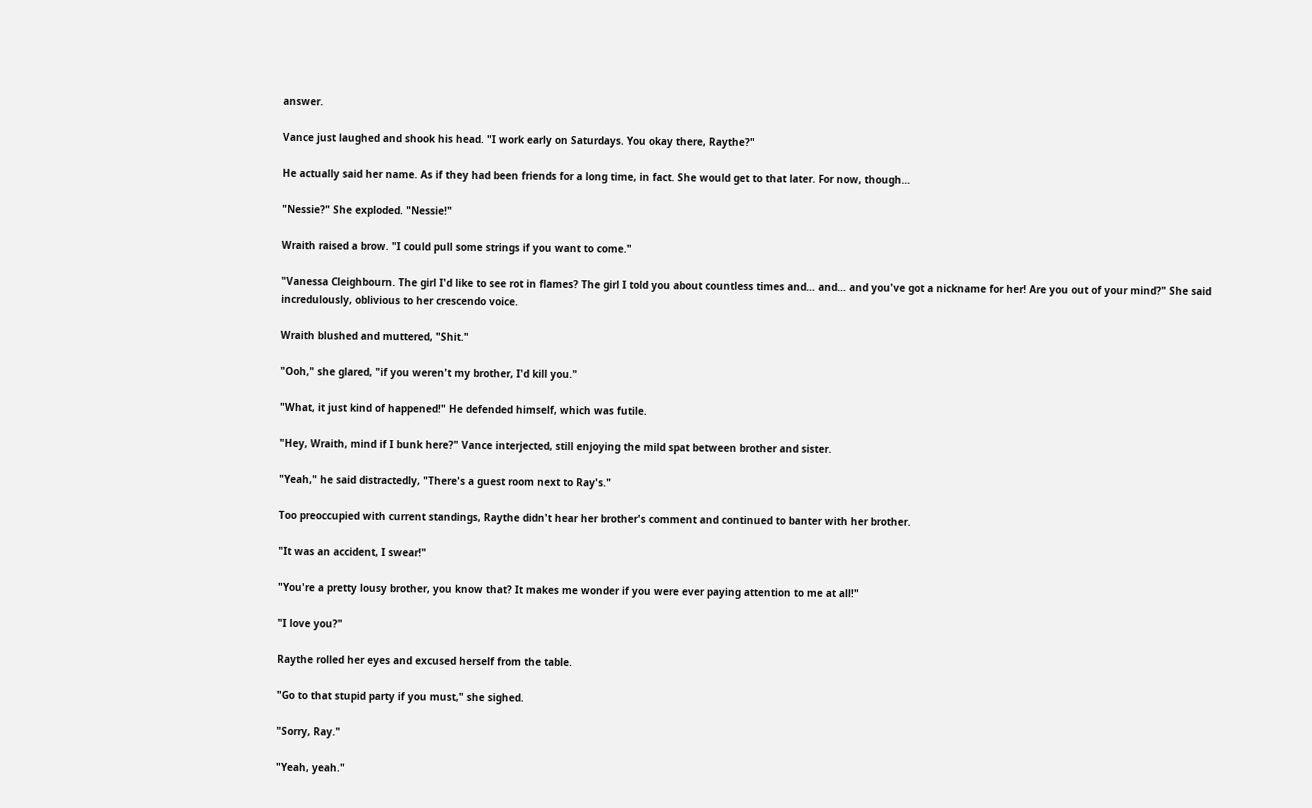answer.

Vance just laughed and shook his head. "I work early on Saturdays. You okay there, Raythe?"

He actually said her name. As if they had been friends for a long time, in fact. She would get to that later. For now, though…

"Nessie?" She exploded. "Nessie!"

Wraith raised a brow. "I could pull some strings if you want to come."

"Vanessa Cleighbourn. The girl I'd like to see rot in flames? The girl I told you about countless times and… and… and you've got a nickname for her! Are you out of your mind?" She said incredulously, oblivious to her crescendo voice.

Wraith blushed and muttered, "Shit."

"Ooh," she glared, "if you weren't my brother, I'd kill you."

"What, it just kind of happened!" He defended himself, which was futile.

"Hey, Wraith, mind if I bunk here?" Vance interjected, still enjoying the mild spat between brother and sister.

"Yeah," he said distractedly, "There's a guest room next to Ray's."

Too preoccupied with current standings, Raythe didn't hear her brother's comment and continued to banter with her brother.

"It was an accident, I swear!"

"You're a pretty lousy brother, you know that? It makes me wonder if you were ever paying attention to me at all!"

"I love you?"

Raythe rolled her eyes and excused herself from the table.

"Go to that stupid party if you must," she sighed.

"Sorry, Ray."

"Yeah, yeah."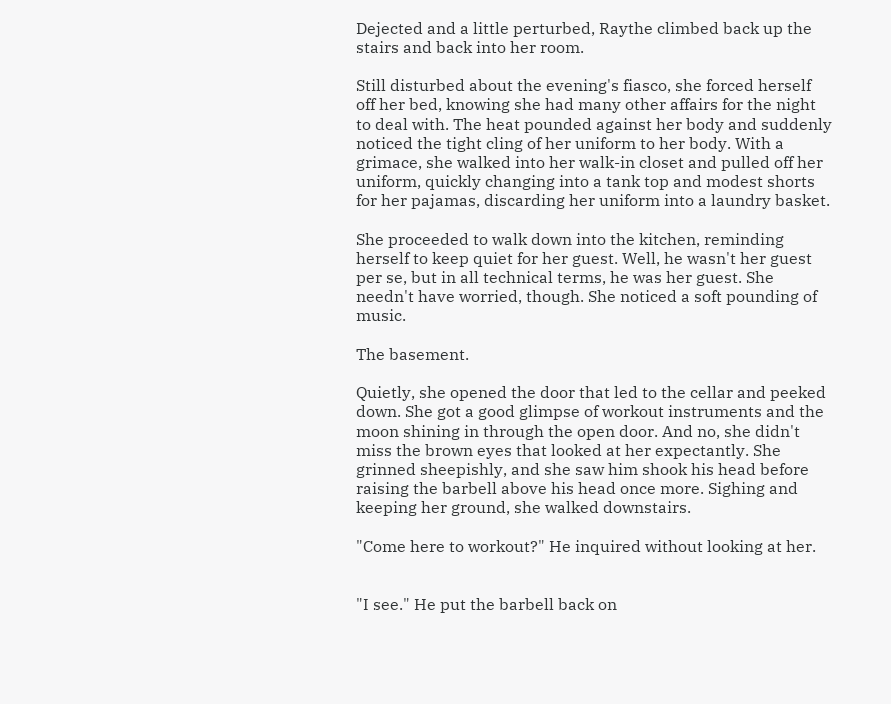Dejected and a little perturbed, Raythe climbed back up the stairs and back into her room.

Still disturbed about the evening's fiasco, she forced herself off her bed, knowing she had many other affairs for the night to deal with. The heat pounded against her body and suddenly noticed the tight cling of her uniform to her body. With a grimace, she walked into her walk-in closet and pulled off her uniform, quickly changing into a tank top and modest shorts for her pajamas, discarding her uniform into a laundry basket.

She proceeded to walk down into the kitchen, reminding herself to keep quiet for her guest. Well, he wasn't her guest per se, but in all technical terms, he was her guest. She needn't have worried, though. She noticed a soft pounding of music.

The basement.

Quietly, she opened the door that led to the cellar and peeked down. She got a good glimpse of workout instruments and the moon shining in through the open door. And no, she didn't miss the brown eyes that looked at her expectantly. She grinned sheepishly, and she saw him shook his head before raising the barbell above his head once more. Sighing and keeping her ground, she walked downstairs.

"Come here to workout?" He inquired without looking at her.


"I see." He put the barbell back on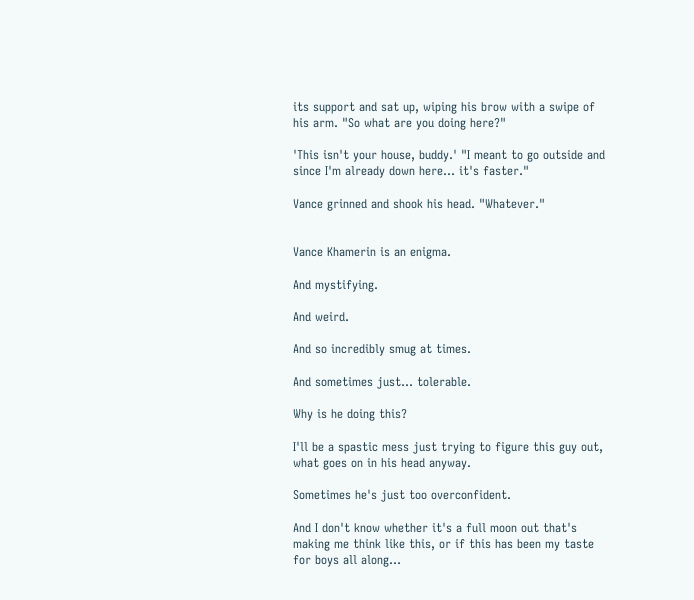its support and sat up, wiping his brow with a swipe of his arm. "So what are you doing here?"

'This isn't your house, buddy.' "I meant to go outside and since I'm already down here… it's faster."

Vance grinned and shook his head. "Whatever."


Vance Khamerin is an enigma.

And mystifying.

And weird.

And so incredibly smug at times.

And sometimes just… tolerable.

Why is he doing this?

I'll be a spastic mess just trying to figure this guy out, what goes on in his head anyway.

Sometimes he's just too overconfident.

And I don't know whether it's a full moon out that's making me think like this, or if this has been my taste for boys all along…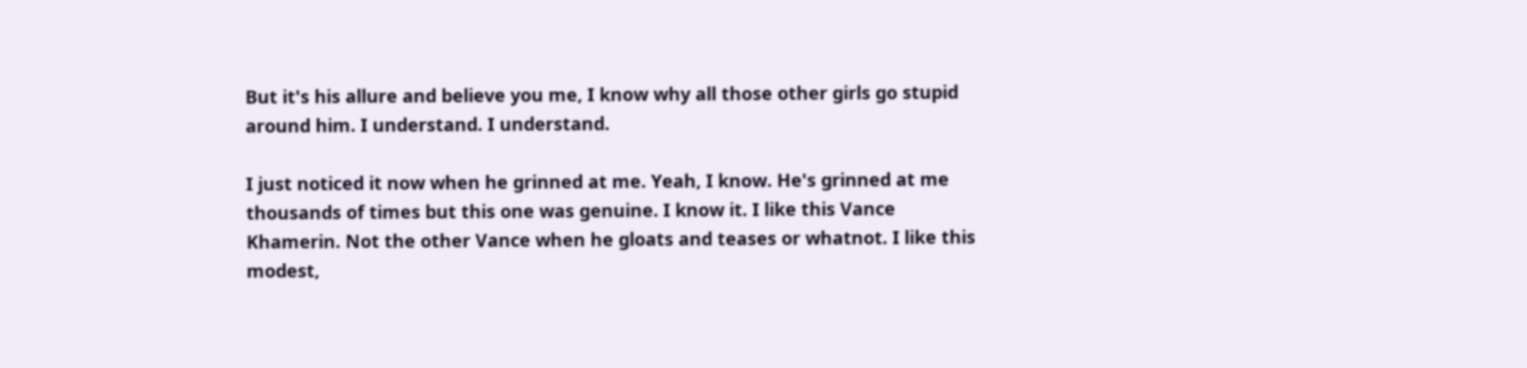But it's his allure and believe you me, I know why all those other girls go stupid around him. I understand. I understand.

I just noticed it now when he grinned at me. Yeah, I know. He's grinned at me thousands of times but this one was genuine. I know it. I like this Vance Khamerin. Not the other Vance when he gloats and teases or whatnot. I like this modest,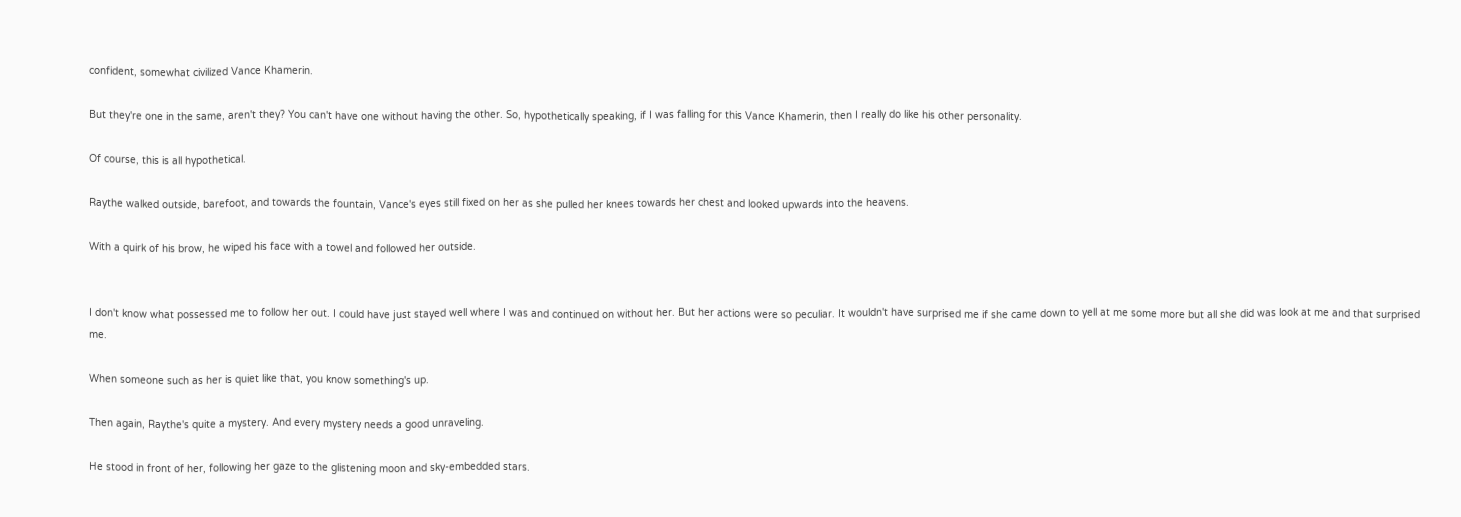confident, somewhat civilized Vance Khamerin.

But they're one in the same, aren't they? You can't have one without having the other. So, hypothetically speaking, if I was falling for this Vance Khamerin, then I really do like his other personality.

Of course, this is all hypothetical.

Raythe walked outside, barefoot, and towards the fountain, Vance's eyes still fixed on her as she pulled her knees towards her chest and looked upwards into the heavens.

With a quirk of his brow, he wiped his face with a towel and followed her outside.


I don't know what possessed me to follow her out. I could have just stayed well where I was and continued on without her. But her actions were so peculiar. It wouldn't have surprised me if she came down to yell at me some more but all she did was look at me and that surprised me.

When someone such as her is quiet like that, you know something's up.

Then again, Raythe's quite a mystery. And every mystery needs a good unraveling.

He stood in front of her, following her gaze to the glistening moon and sky-embedded stars.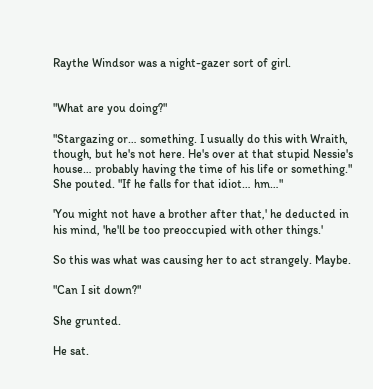Raythe Windsor was a night-gazer sort of girl.


"What are you doing?"

"Stargazing or… something. I usually do this with Wraith, though, but he's not here. He's over at that stupid Nessie's house… probably having the time of his life or something." She pouted. "If he falls for that idiot… hm…"

'You might not have a brother after that,' he deducted in his mind, 'he'll be too preoccupied with other things.'

So this was what was causing her to act strangely. Maybe.

"Can I sit down?"

She grunted.

He sat.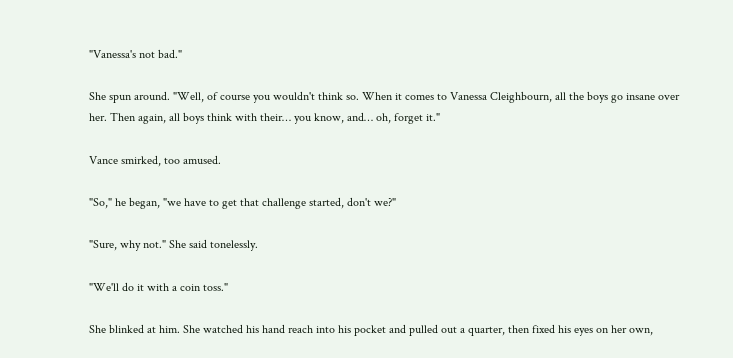"Vanessa's not bad."

She spun around. "Well, of course you wouldn't think so. When it comes to Vanessa Cleighbourn, all the boys go insane over her. Then again, all boys think with their… you know, and… oh, forget it."

Vance smirked, too amused.

"So," he began, "we have to get that challenge started, don't we?"

"Sure, why not." She said tonelessly.

"We'll do it with a coin toss."

She blinked at him. She watched his hand reach into his pocket and pulled out a quarter, then fixed his eyes on her own,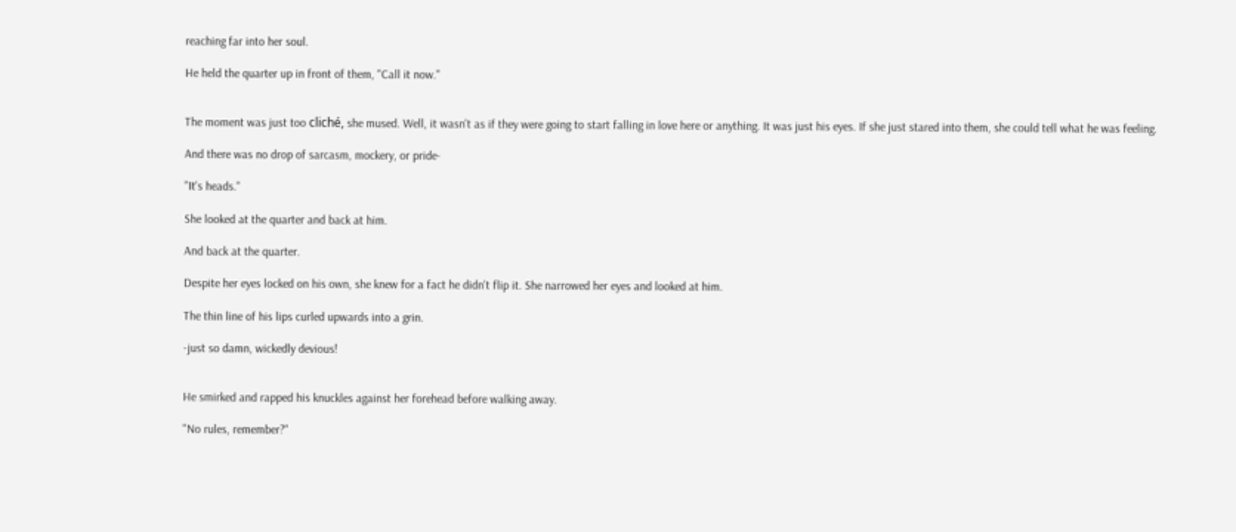reaching far into her soul.

He held the quarter up in front of them, "Call it now."


The moment was just too cliché, she mused. Well, it wasn't as if they were going to start falling in love here or anything. It was just his eyes. If she just stared into them, she could tell what he was feeling.

And there was no drop of sarcasm, mockery, or pride-

"It's heads."

She looked at the quarter and back at him.

And back at the quarter.

Despite her eyes locked on his own, she knew for a fact he didn't flip it. She narrowed her eyes and looked at him.

The thin line of his lips curled upwards into a grin.

-just so damn, wickedly devious!


He smirked and rapped his knuckles against her forehead before walking away.

"No rules, remember?"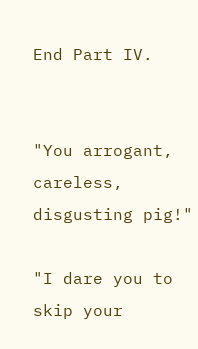End Part IV.


"You arrogant, careless, disgusting pig!"

"I dare you to skip your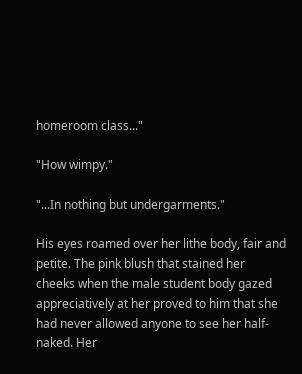homeroom class..."

"How wimpy."

"...In nothing but undergarments."

His eyes roamed over her lithe body, fair and petite. The pink blush that stained her cheeks when the male student body gazed appreciatively at her proved to him that she had never allowed anyone to see her half-naked. Her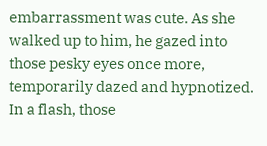embarrassment was cute. As she walked up to him, he gazed into those pesky eyes once more, temporarily dazed and hypnotized. In a flash, those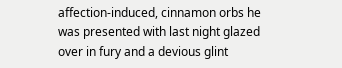affection-induced, cinnamon orbs he was presented with last night glazed over in fury and a devious glint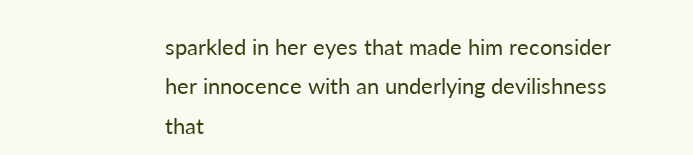sparkled in her eyes that made him reconsider her innocence with an underlying devilishness that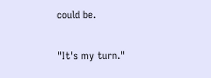could be.

"It's my turn."